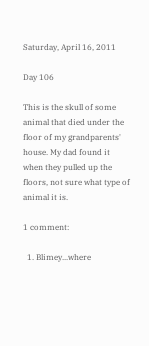Saturday, April 16, 2011

Day 106

This is the skull of some animal that died under the floor of my grandparents' house. My dad found it when they pulled up the floors, not sure what type of animal it is.

1 comment:

  1. Blimey...where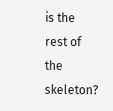is the rest of the skeleton?